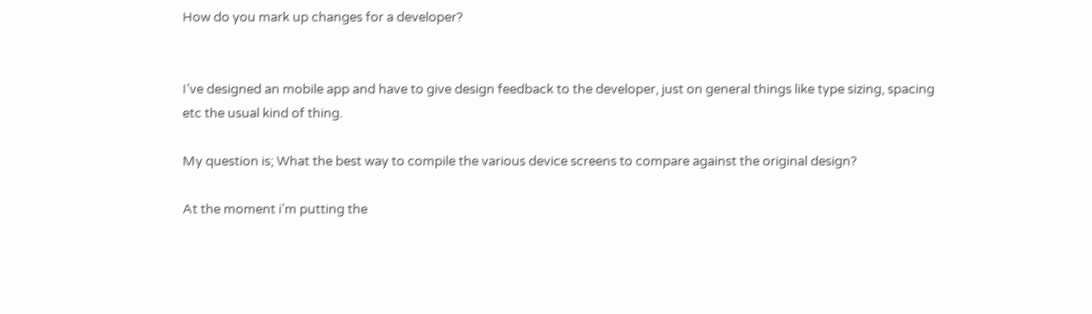How do you mark up changes for a developer?


I’ve designed an mobile app and have to give design feedback to the developer, just on general things like type sizing, spacing etc the usual kind of thing.

My question is; What the best way to compile the various device screens to compare against the original design?

At the moment i’m putting the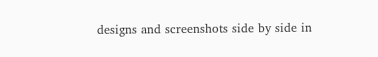designs and screenshots side by side in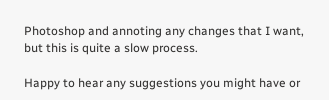Photoshop and annoting any changes that I want, but this is quite a slow process.

Happy to hear any suggestions you might have or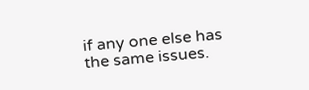if any one else has the same issues.